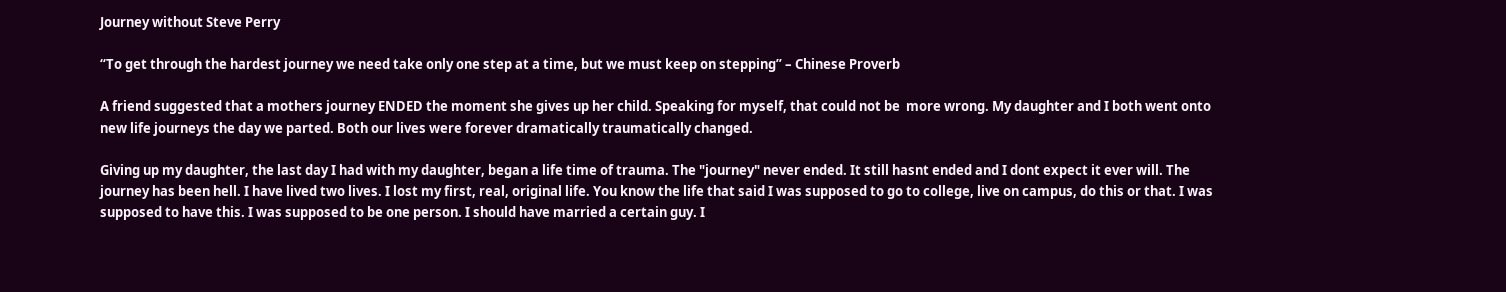Journey without Steve Perry

“To get through the hardest journey we need take only one step at a time, but we must keep on stepping” – Chinese Proverb

A friend suggested that a mothers journey ENDED the moment she gives up her child. Speaking for myself, that could not be  more wrong. My daughter and I both went onto new life journeys the day we parted. Both our lives were forever dramatically traumatically changed.

Giving up my daughter, the last day I had with my daughter, began a life time of trauma. The "journey" never ended. It still hasnt ended and I dont expect it ever will. The journey has been hell. I have lived two lives. I lost my first, real, original life. You know the life that said I was supposed to go to college, live on campus, do this or that. I was supposed to have this. I was supposed to be one person. I should have married a certain guy. I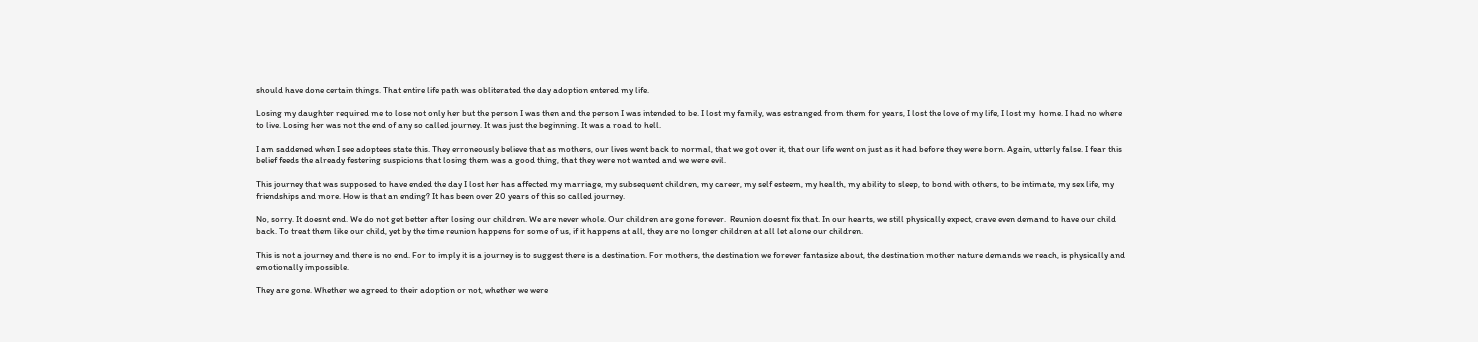should have done certain things. That entire life path was obliterated the day adoption entered my life.

Losing my daughter required me to lose not only her but the person I was then and the person I was intended to be. I lost my family, was estranged from them for years, I lost the love of my life, I lost my  home. I had no where to live. Losing her was not the end of any so called journey. It was just the beginning. It was a road to hell.

I am saddened when I see adoptees state this. They erroneously believe that as mothers, our lives went back to normal, that we got over it, that our life went on just as it had before they were born. Again, utterly false. I fear this belief feeds the already festering suspicions that losing them was a good thing, that they were not wanted and we were evil.

This journey that was supposed to have ended the day I lost her has affected my marriage, my subsequent children, my career, my self esteem, my health, my ability to sleep, to bond with others, to be intimate, my sex life, my friendships and more. How is that an ending? It has been over 20 years of this so called journey.

No, sorry. It doesnt end. We do not get better after losing our children. We are never whole. Our children are gone forever.  Reunion doesnt fix that. In our hearts, we still physically expect, crave even demand to have our child back. To treat them like our child, yet by the time reunion happens for some of us, if it happens at all, they are no longer children at all let alone our children.

This is not a journey and there is no end. For to imply it is a journey is to suggest there is a destination. For mothers, the destination we forever fantasize about, the destination mother nature demands we reach, is physically and emotionally impossible.

They are gone. Whether we agreed to their adoption or not, whether we were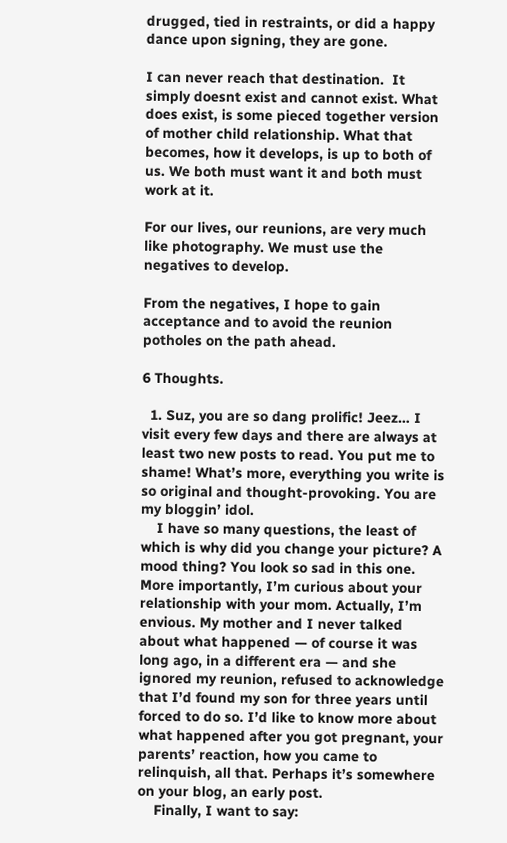drugged, tied in restraints, or did a happy dance upon signing, they are gone.

I can never reach that destination.  It simply doesnt exist and cannot exist. What does exist, is some pieced together version of mother child relationship. What that becomes, how it develops, is up to both of us. We both must want it and both must work at it.

For our lives, our reunions, are very much like photography. We must use the negatives to develop.

From the negatives, I hope to gain acceptance and to avoid the reunion potholes on the path ahead.

6 Thoughts.

  1. Suz, you are so dang prolific! Jeez… I visit every few days and there are always at least two new posts to read. You put me to shame! What’s more, everything you write is so original and thought-provoking. You are my bloggin’ idol.
    I have so many questions, the least of which is why did you change your picture? A mood thing? You look so sad in this one. More importantly, I’m curious about your relationship with your mom. Actually, I’m envious. My mother and I never talked about what happened — of course it was long ago, in a different era — and she ignored my reunion, refused to acknowledge that I’d found my son for three years until forced to do so. I’d like to know more about what happened after you got pregnant, your parents’ reaction, how you came to relinquish, all that. Perhaps it’s somewhere on your blog, an early post.
    Finally, I want to say: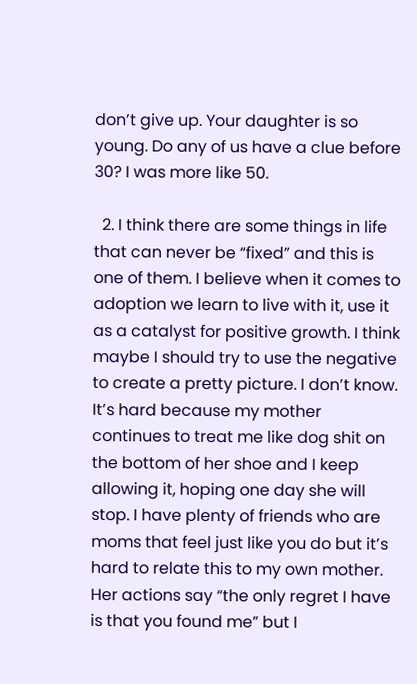don’t give up. Your daughter is so young. Do any of us have a clue before 30? I was more like 50.

  2. I think there are some things in life that can never be “fixed” and this is one of them. I believe when it comes to adoption we learn to live with it, use it as a catalyst for positive growth. I think maybe I should try to use the negative to create a pretty picture. I don’t know. It’s hard because my mother continues to treat me like dog shit on the bottom of her shoe and I keep allowing it, hoping one day she will stop. I have plenty of friends who are moms that feel just like you do but it’s hard to relate this to my own mother. Her actions say “the only regret I have is that you found me” but I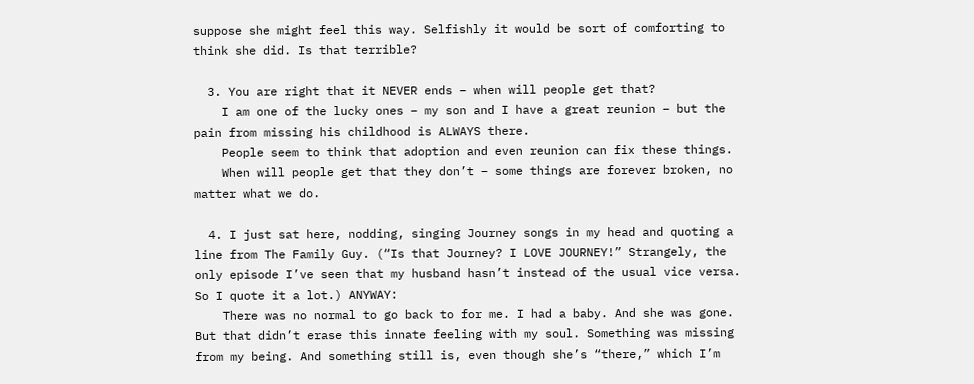suppose she might feel this way. Selfishly it would be sort of comforting to think she did. Is that terrible?

  3. You are right that it NEVER ends – when will people get that?
    I am one of the lucky ones – my son and I have a great reunion – but the pain from missing his childhood is ALWAYS there.
    People seem to think that adoption and even reunion can fix these things.
    When will people get that they don’t – some things are forever broken, no matter what we do.

  4. I just sat here, nodding, singing Journey songs in my head and quoting a line from The Family Guy. (“Is that Journey? I LOVE JOURNEY!” Strangely, the only episode I’ve seen that my husband hasn’t instead of the usual vice versa. So I quote it a lot.) ANYWAY:
    There was no normal to go back to for me. I had a baby. And she was gone. But that didn’t erase this innate feeling with my soul. Something was missing from my being. And something still is, even though she’s “there,” which I’m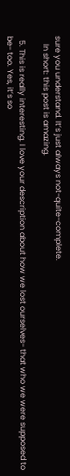sure you understand. It’s just always not-quite-complete.
    In short: this post is amazing.

  5. This is really interesting. I love your description about how we lost ourselves- that who we were supposed to be- too. Yes, it’s so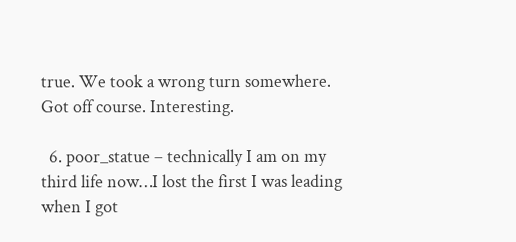true. We took a wrong turn somewhere. Got off course. Interesting.

  6. poor_statue – technically I am on my third life now…I lost the first I was leading when I got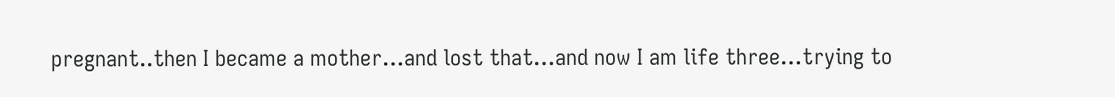pregnant..then I became a mother…and lost that…and now I am life three…trying to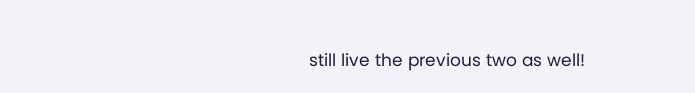still live the previous two as well!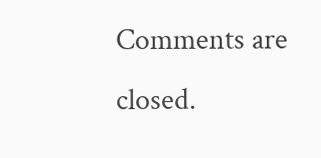Comments are closed.